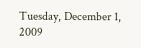Tuesday, December 1, 2009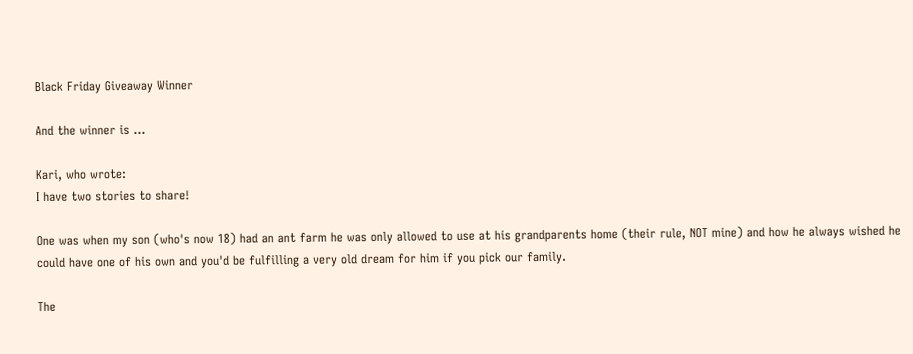Black Friday Giveaway Winner

And the winner is ...

Kari, who wrote:
I have two stories to share!

One was when my son (who's now 18) had an ant farm he was only allowed to use at his grandparents home (their rule, NOT mine) and how he always wished he could have one of his own and you'd be fulfilling a very old dream for him if you pick our family.

The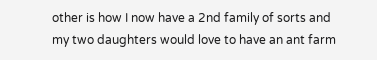other is how I now have a 2nd family of sorts and my two daughters would love to have an ant farm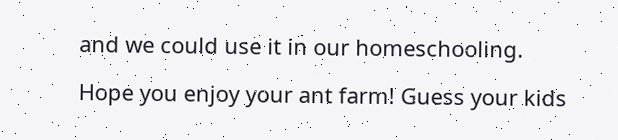and we could use it in our homeschooling.

Hope you enjoy your ant farm! Guess your kids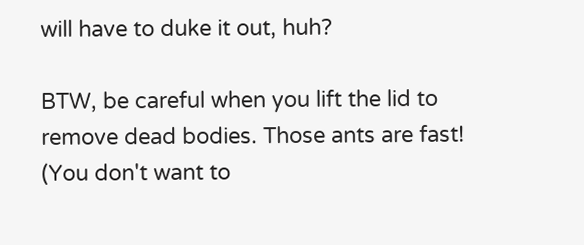will have to duke it out, huh?

BTW, be careful when you lift the lid to remove dead bodies. Those ants are fast! (You don't want to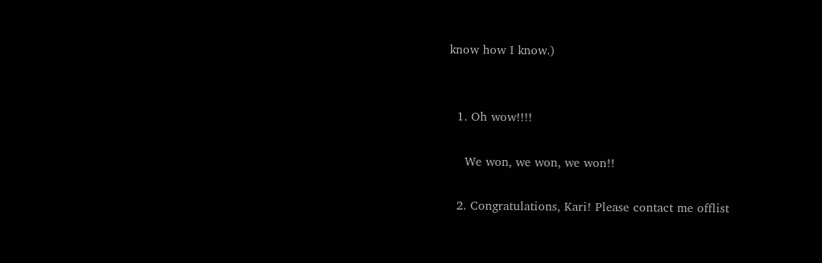know how I know.)


  1. Oh wow!!!!

    We won, we won, we won!!

  2. Congratulations, Kari! Please contact me offlist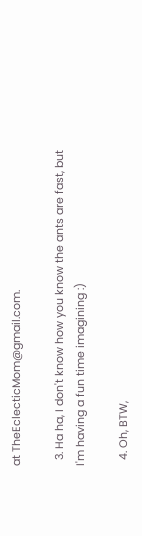at TheEclecticMom@gmail.com.

  3. Ha ha, I don't know how you know the ants are fast, but I'm having a fun time imagining :)

  4. Oh, BTW,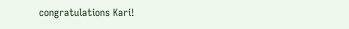congratulations Kari!